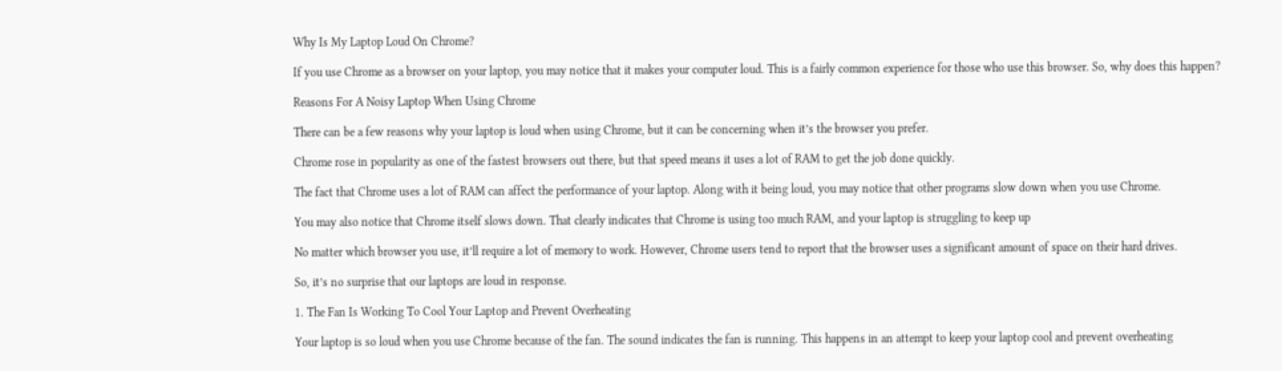Why Is My Laptop Loud On Chrome?

If you use Chrome as a browser on your laptop, you may notice that it makes your computer loud. This is a fairly common experience for those who use this browser. So, why does this happen?

Reasons For A Noisy Laptop When Using Chrome

There can be a few reasons why your laptop is loud when using Chrome, but it can be concerning when it’s the browser you prefer.

Chrome rose in popularity as one of the fastest browsers out there, but that speed means it uses a lot of RAM to get the job done quickly.

The fact that Chrome uses a lot of RAM can affect the performance of your laptop. Along with it being loud, you may notice that other programs slow down when you use Chrome.

You may also notice that Chrome itself slows down. That clearly indicates that Chrome is using too much RAM, and your laptop is struggling to keep up

No matter which browser you use, it’ll require a lot of memory to work. However, Chrome users tend to report that the browser uses a significant amount of space on their hard drives.

So, it’s no surprise that our laptops are loud in response.

1. The Fan Is Working To Cool Your Laptop and Prevent Overheating

Your laptop is so loud when you use Chrome because of the fan. The sound indicates the fan is running. This happens in an attempt to keep your laptop cool and prevent overheating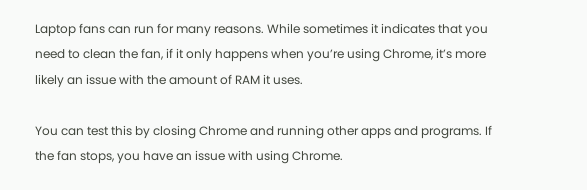Laptop fans can run for many reasons. While sometimes it indicates that you need to clean the fan, if it only happens when you’re using Chrome, it’s more likely an issue with the amount of RAM it uses.

You can test this by closing Chrome and running other apps and programs. If the fan stops, you have an issue with using Chrome.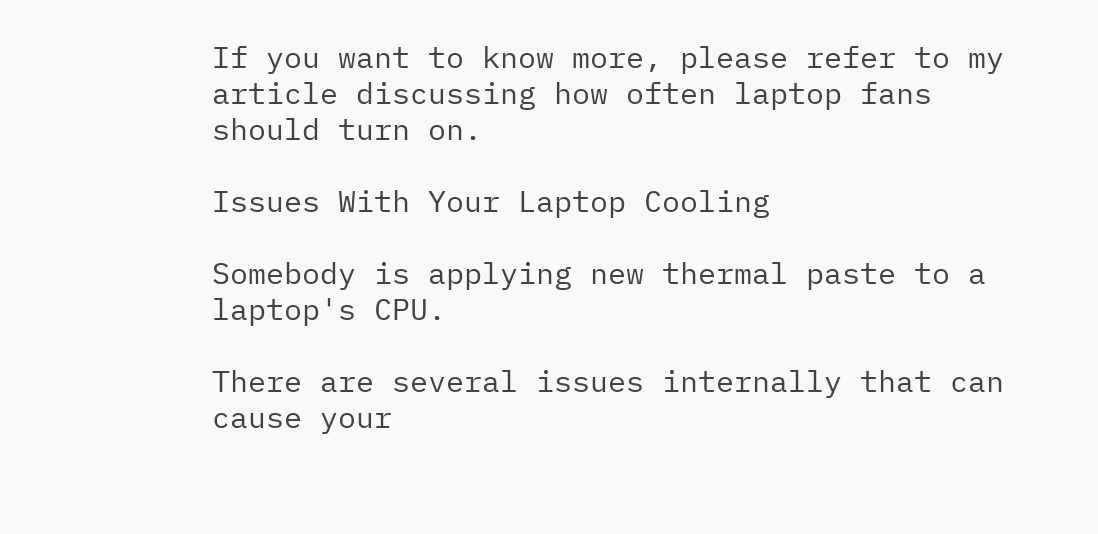If you want to know more, please refer to my article discussing how often laptop fans should turn on.

Issues With Your Laptop Cooling

Somebody is applying new thermal paste to a laptop's CPU.

There are several issues internally that can cause your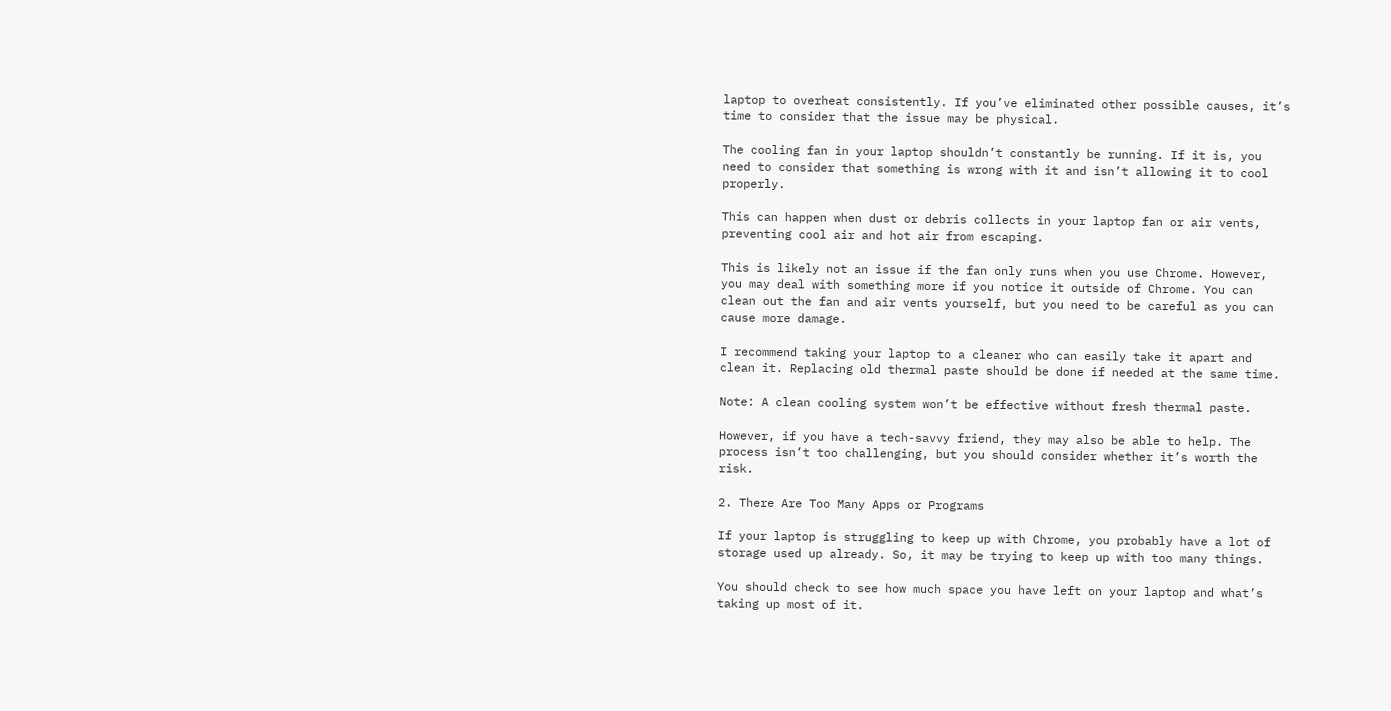laptop to overheat consistently. If you’ve eliminated other possible causes, it’s time to consider that the issue may be physical.

The cooling fan in your laptop shouldn’t constantly be running. If it is, you need to consider that something is wrong with it and isn’t allowing it to cool properly.

This can happen when dust or debris collects in your laptop fan or air vents, preventing cool air and hot air from escaping.

This is likely not an issue if the fan only runs when you use Chrome. However, you may deal with something more if you notice it outside of Chrome. You can clean out the fan and air vents yourself, but you need to be careful as you can cause more damage.

I recommend taking your laptop to a cleaner who can easily take it apart and clean it. Replacing old thermal paste should be done if needed at the same time.

Note: A clean cooling system won’t be effective without fresh thermal paste.

However, if you have a tech-savvy friend, they may also be able to help. The process isn’t too challenging, but you should consider whether it’s worth the risk.

2. There Are Too Many Apps or Programs

If your laptop is struggling to keep up with Chrome, you probably have a lot of storage used up already. So, it may be trying to keep up with too many things.

You should check to see how much space you have left on your laptop and what’s taking up most of it.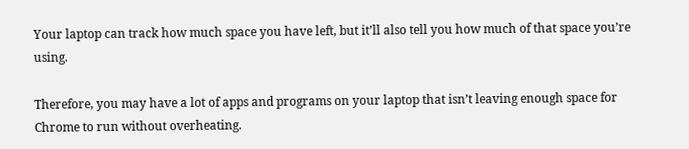Your laptop can track how much space you have left, but it’ll also tell you how much of that space you’re using.

Therefore, you may have a lot of apps and programs on your laptop that isn’t leaving enough space for Chrome to run without overheating.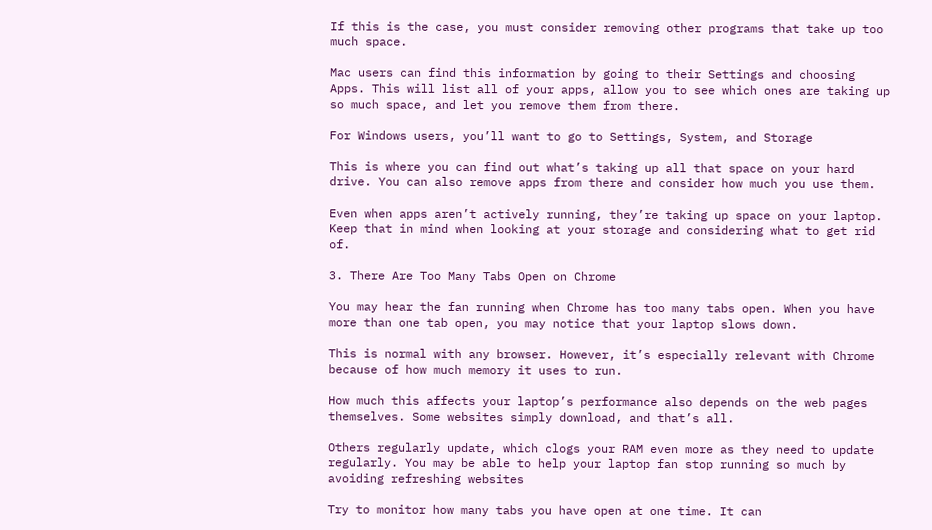If this is the case, you must consider removing other programs that take up too much space.

Mac users can find this information by going to their Settings and choosing Apps. This will list all of your apps, allow you to see which ones are taking up so much space, and let you remove them from there.

For Windows users, you’ll want to go to Settings, System, and Storage

This is where you can find out what’s taking up all that space on your hard drive. You can also remove apps from there and consider how much you use them.

Even when apps aren’t actively running, they’re taking up space on your laptop. Keep that in mind when looking at your storage and considering what to get rid of.

3. There Are Too Many Tabs Open on Chrome

You may hear the fan running when Chrome has too many tabs open. When you have more than one tab open, you may notice that your laptop slows down.

This is normal with any browser. However, it’s especially relevant with Chrome because of how much memory it uses to run.

How much this affects your laptop’s performance also depends on the web pages themselves. Some websites simply download, and that’s all.

Others regularly update, which clogs your RAM even more as they need to update regularly. You may be able to help your laptop fan stop running so much by avoiding refreshing websites

Try to monitor how many tabs you have open at one time. It can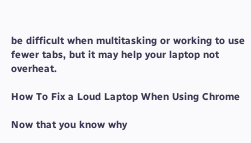be difficult when multitasking or working to use fewer tabs, but it may help your laptop not overheat.

How To Fix a Loud Laptop When Using Chrome

Now that you know why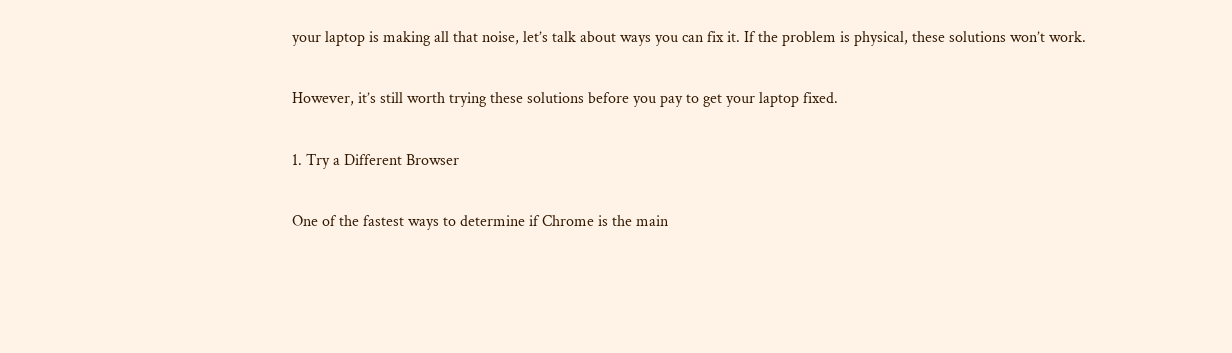your laptop is making all that noise, let’s talk about ways you can fix it. If the problem is physical, these solutions won’t work.

However, it’s still worth trying these solutions before you pay to get your laptop fixed.

1. Try a Different Browser

One of the fastest ways to determine if Chrome is the main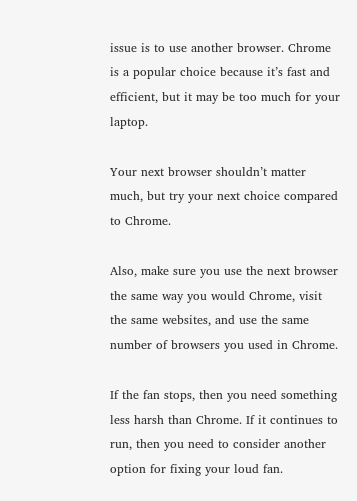issue is to use another browser. Chrome is a popular choice because it’s fast and efficient, but it may be too much for your laptop.

Your next browser shouldn’t matter much, but try your next choice compared to Chrome.

Also, make sure you use the next browser the same way you would Chrome, visit the same websites, and use the same number of browsers you used in Chrome.

If the fan stops, then you need something less harsh than Chrome. If it continues to run, then you need to consider another option for fixing your loud fan.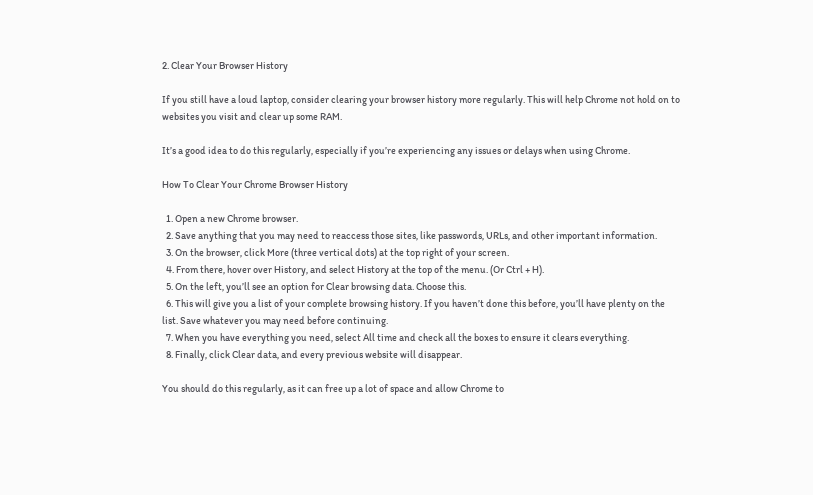2. Clear Your Browser History

If you still have a loud laptop, consider clearing your browser history more regularly. This will help Chrome not hold on to websites you visit and clear up some RAM.

It’s a good idea to do this regularly, especially if you’re experiencing any issues or delays when using Chrome.

How To Clear Your Chrome Browser History

  1. Open a new Chrome browser.
  2. Save anything that you may need to reaccess those sites, like passwords, URLs, and other important information.
  3. On the browser, click More (three vertical dots) at the top right of your screen.
  4. From there, hover over History, and select History at the top of the menu. (Or Ctrl + H).
  5. On the left, you’ll see an option for Clear browsing data. Choose this.
  6. This will give you a list of your complete browsing history. If you haven’t done this before, you’ll have plenty on the list. Save whatever you may need before continuing.
  7. When you have everything you need, select All time and check all the boxes to ensure it clears everything.
  8. Finally, click Clear data, and every previous website will disappear.

You should do this regularly, as it can free up a lot of space and allow Chrome to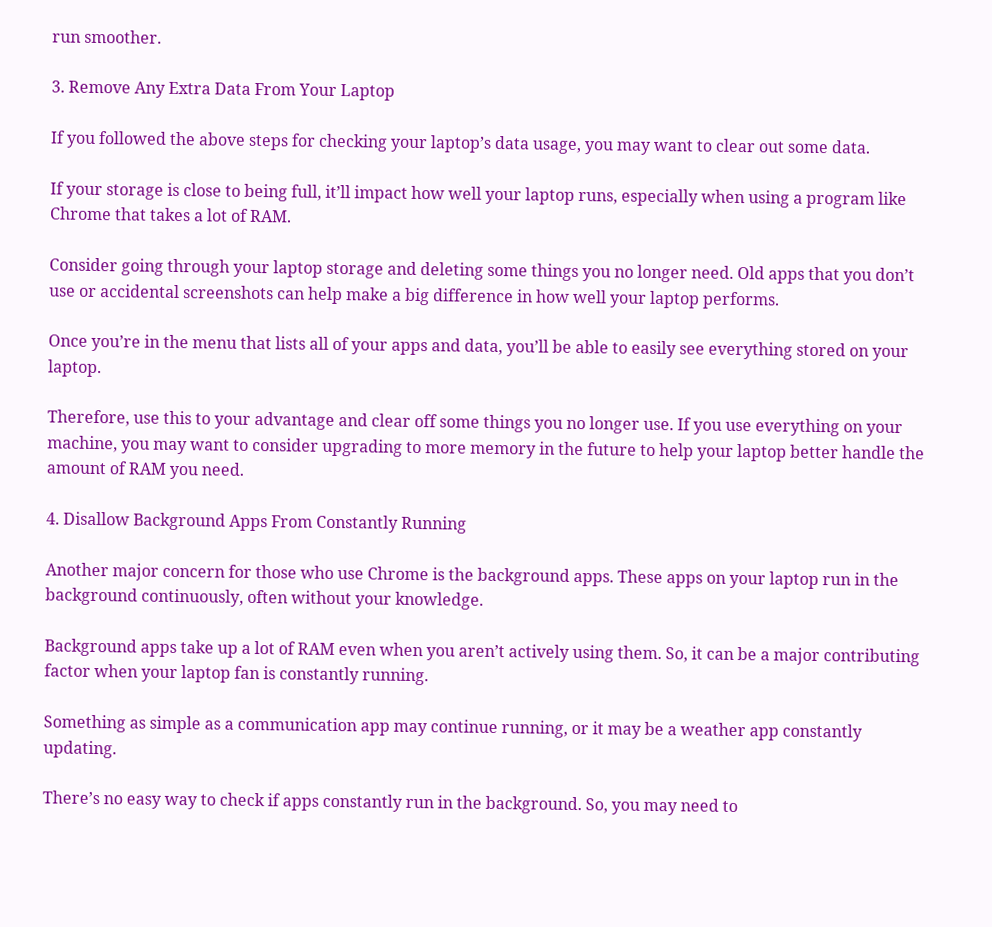run smoother.

3. Remove Any Extra Data From Your Laptop

If you followed the above steps for checking your laptop’s data usage, you may want to clear out some data.

If your storage is close to being full, it’ll impact how well your laptop runs, especially when using a program like Chrome that takes a lot of RAM.

Consider going through your laptop storage and deleting some things you no longer need. Old apps that you don’t use or accidental screenshots can help make a big difference in how well your laptop performs.

Once you’re in the menu that lists all of your apps and data, you’ll be able to easily see everything stored on your laptop.

Therefore, use this to your advantage and clear off some things you no longer use. If you use everything on your machine, you may want to consider upgrading to more memory in the future to help your laptop better handle the amount of RAM you need.

4. Disallow Background Apps From Constantly Running

Another major concern for those who use Chrome is the background apps. These apps on your laptop run in the background continuously, often without your knowledge.

Background apps take up a lot of RAM even when you aren’t actively using them. So, it can be a major contributing factor when your laptop fan is constantly running.

Something as simple as a communication app may continue running, or it may be a weather app constantly updating.

There’s no easy way to check if apps constantly run in the background. So, you may need to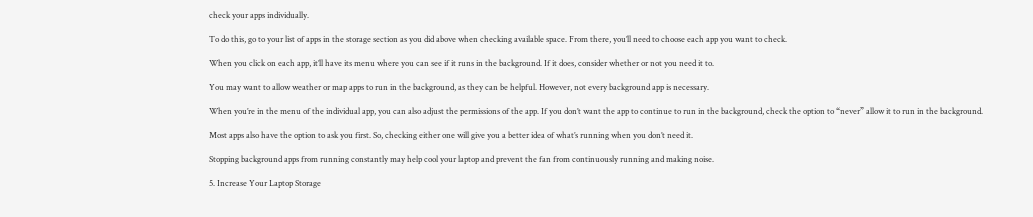check your apps individually.

To do this, go to your list of apps in the storage section as you did above when checking available space. From there, you’ll need to choose each app you want to check.

When you click on each app, it’ll have its menu where you can see if it runs in the background. If it does, consider whether or not you need it to.

You may want to allow weather or map apps to run in the background, as they can be helpful. However, not every background app is necessary.

When you’re in the menu of the individual app, you can also adjust the permissions of the app. If you don’t want the app to continue to run in the background, check the option to “never” allow it to run in the background.

Most apps also have the option to ask you first. So, checking either one will give you a better idea of what’s running when you don’t need it.

Stopping background apps from running constantly may help cool your laptop and prevent the fan from continuously running and making noise.

5. Increase Your Laptop Storage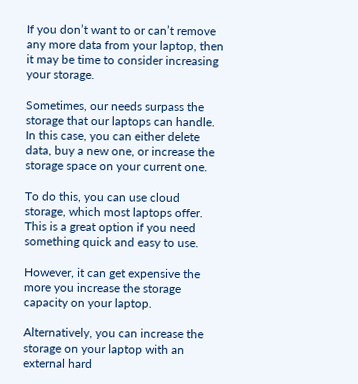If you don’t want to or can’t remove any more data from your laptop, then it may be time to consider increasing your storage.

Sometimes, our needs surpass the storage that our laptops can handle. In this case, you can either delete data, buy a new one, or increase the storage space on your current one.

To do this, you can use cloud storage, which most laptops offer. This is a great option if you need something quick and easy to use.

However, it can get expensive the more you increase the storage capacity on your laptop.

Alternatively, you can increase the storage on your laptop with an external hard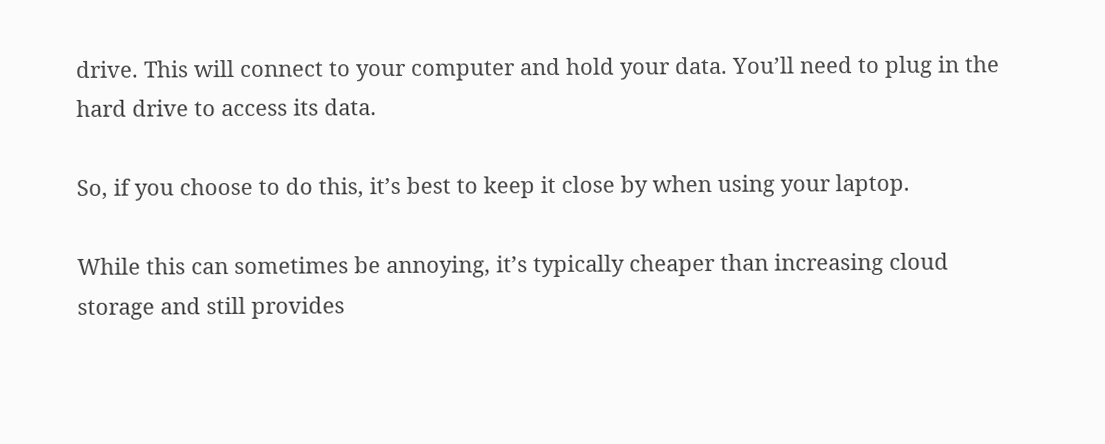drive. This will connect to your computer and hold your data. You’ll need to plug in the hard drive to access its data.

So, if you choose to do this, it’s best to keep it close by when using your laptop.

While this can sometimes be annoying, it’s typically cheaper than increasing cloud storage and still provides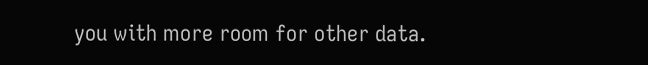you with more room for other data.